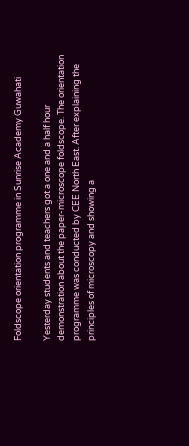Foldscope orientation programme in Sunrise Academy Guwahati

Yesterday students and teachers got a one and a half hour demonstration about the paper-microscope foldscope. The orientation programme was conducted by CEE North East. After explaining the principles of microscopy and showing a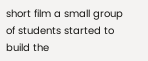short film a small group of students started to build the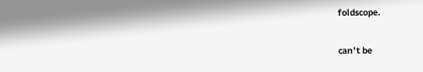foldscope.

can’t be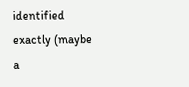identified exactly (maybe a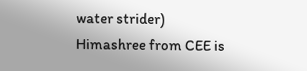water strider)
Himashree from CEE is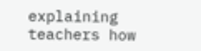explaining teachers how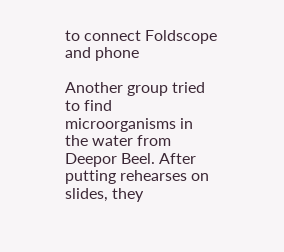to connect Foldscope and phone

Another group tried to find microorganisms in the water from Deepor Beel. After putting rehearses on slides, they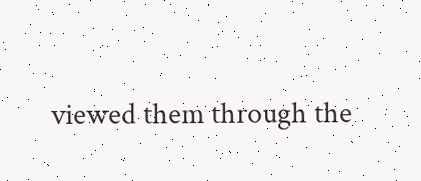viewed them through the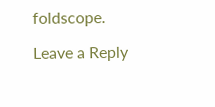foldscope.

Leave a Reply